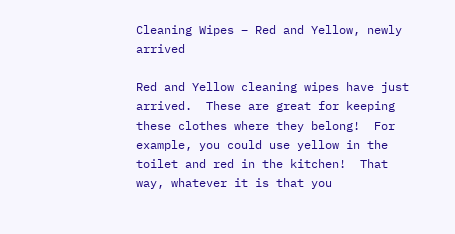Cleaning Wipes – Red and Yellow, newly arrived

Red and Yellow cleaning wipes have just arrived.  These are great for keeping these clothes where they belong!  For example, you could use yellow in the toilet and red in the kitchen!  That way, whatever it is that you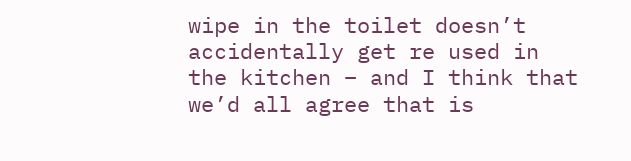wipe in the toilet doesn’t accidentally get re used in the kitchen – and I think that we’d all agree that is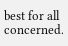best for all concerned.